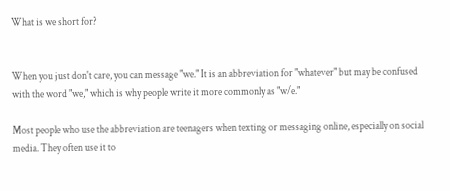What is we short for?


When you just don't care, you can message "we." It is an abbreviation for "whatever" but may be confused with the word "we," which is why people write it more commonly as "w/e."

Most people who use the abbreviation are teenagers when texting or messaging online, especially on social media. They often use it to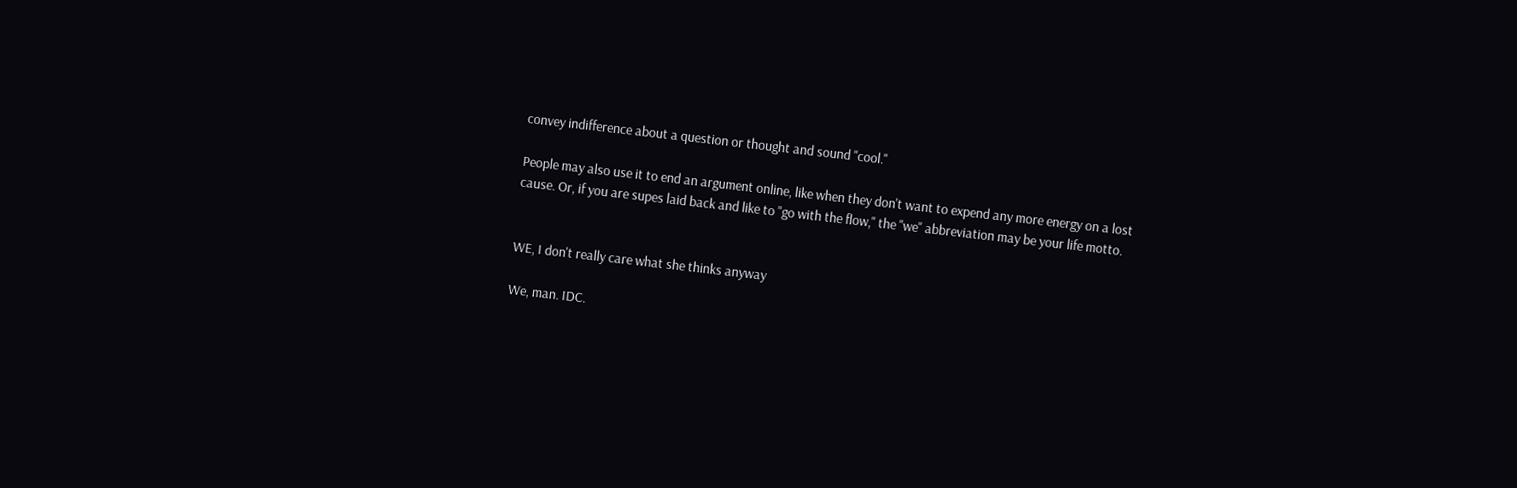convey indifference about a question or thought and sound "cool."

People may also use it to end an argument online, like when they don't want to expend any more energy on a lost cause. Or, if you are supes laid back and like to "go with the flow," the "we" abbreviation may be your life motto.


WE, I don't really care what she thinks anyway

We, man. IDC.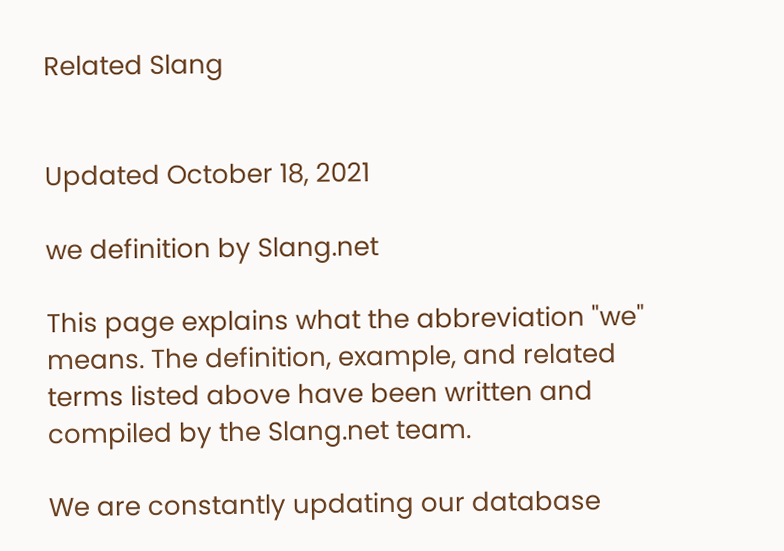Related Slang


Updated October 18, 2021

we definition by Slang.net

This page explains what the abbreviation "we" means. The definition, example, and related terms listed above have been written and compiled by the Slang.net team.

We are constantly updating our database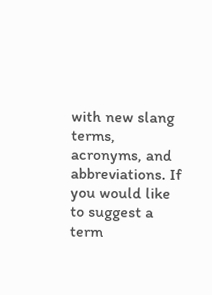with new slang terms, acronyms, and abbreviations. If you would like to suggest a term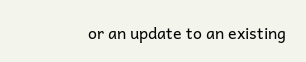or an update to an existing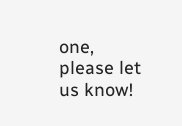one, please let us know!